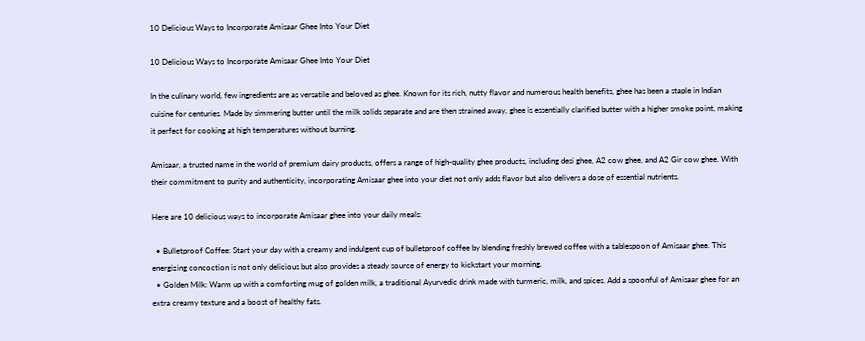10 Delicious Ways to Incorporate Amisaar Ghee Into Your Diet

10 Delicious Ways to Incorporate Amisaar Ghee Into Your Diet

In the culinary world, few ingredients are as versatile and beloved as ghee. Known for its rich, nutty flavor and numerous health benefits, ghee has been a staple in Indian cuisine for centuries. Made by simmering butter until the milk solids separate and are then strained away, ghee is essentially clarified butter with a higher smoke point, making it perfect for cooking at high temperatures without burning.

Amisaar, a trusted name in the world of premium dairy products, offers a range of high-quality ghee products, including desi ghee, A2 cow ghee, and A2 Gir cow ghee. With their commitment to purity and authenticity, incorporating Amisaar ghee into your diet not only adds flavor but also delivers a dose of essential nutrients.

Here are 10 delicious ways to incorporate Amisaar ghee into your daily meals:

  • Bulletproof Coffee: Start your day with a creamy and indulgent cup of bulletproof coffee by blending freshly brewed coffee with a tablespoon of Amisaar ghee. This energizing concoction is not only delicious but also provides a steady source of energy to kickstart your morning.
  • Golden Milk: Warm up with a comforting mug of golden milk, a traditional Ayurvedic drink made with turmeric, milk, and spices. Add a spoonful of Amisaar ghee for an extra creamy texture and a boost of healthy fats.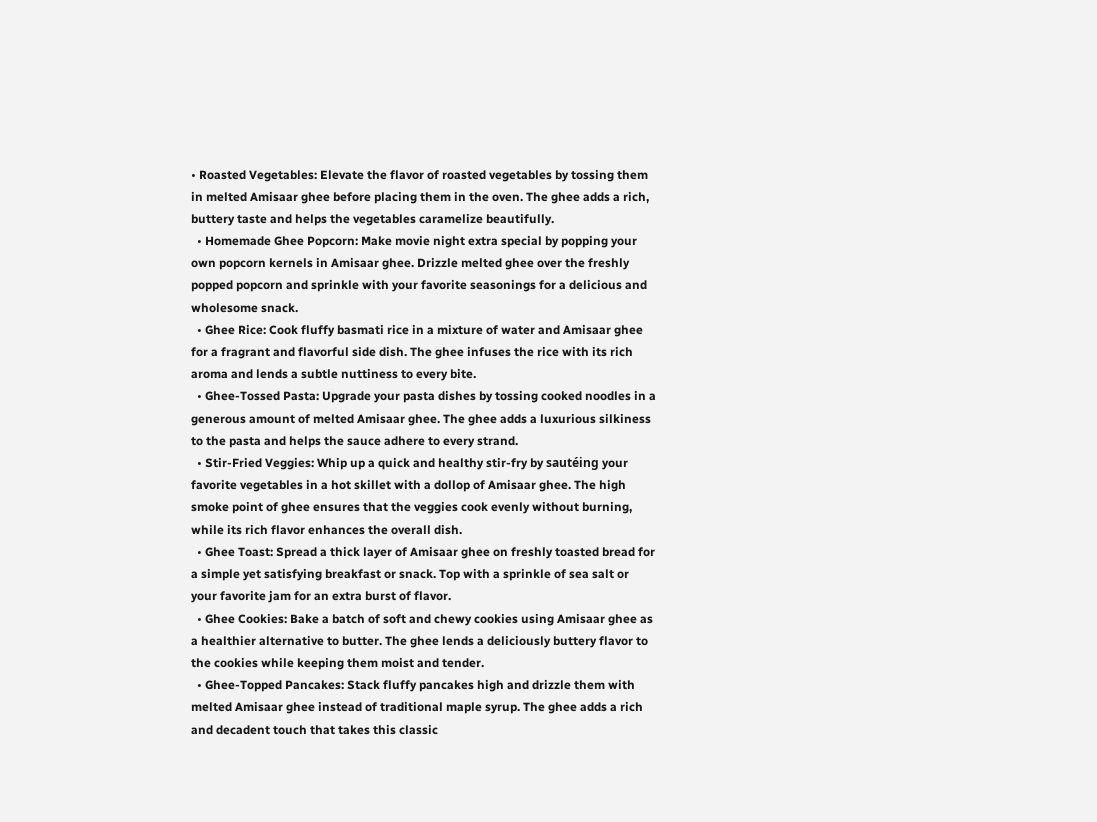• Roasted Vegetables: Elevate the flavor of roasted vegetables by tossing them in melted Amisaar ghee before placing them in the oven. The ghee adds a rich, buttery taste and helps the vegetables caramelize beautifully.
  • Homemade Ghee Popcorn: Make movie night extra special by popping your own popcorn kernels in Amisaar ghee. Drizzle melted ghee over the freshly popped popcorn and sprinkle with your favorite seasonings for a delicious and wholesome snack.
  • Ghee Rice: Cook fluffy basmati rice in a mixture of water and Amisaar ghee for a fragrant and flavorful side dish. The ghee infuses the rice with its rich aroma and lends a subtle nuttiness to every bite.
  • Ghee-Tossed Pasta: Upgrade your pasta dishes by tossing cooked noodles in a generous amount of melted Amisaar ghee. The ghee adds a luxurious silkiness to the pasta and helps the sauce adhere to every strand.
  • Stir-Fried Veggies: Whip up a quick and healthy stir-fry by sautéing your favorite vegetables in a hot skillet with a dollop of Amisaar ghee. The high smoke point of ghee ensures that the veggies cook evenly without burning, while its rich flavor enhances the overall dish.
  • Ghee Toast: Spread a thick layer of Amisaar ghee on freshly toasted bread for a simple yet satisfying breakfast or snack. Top with a sprinkle of sea salt or your favorite jam for an extra burst of flavor.
  • Ghee Cookies: Bake a batch of soft and chewy cookies using Amisaar ghee as a healthier alternative to butter. The ghee lends a deliciously buttery flavor to the cookies while keeping them moist and tender.
  • Ghee-Topped Pancakes: Stack fluffy pancakes high and drizzle them with melted Amisaar ghee instead of traditional maple syrup. The ghee adds a rich and decadent touch that takes this classic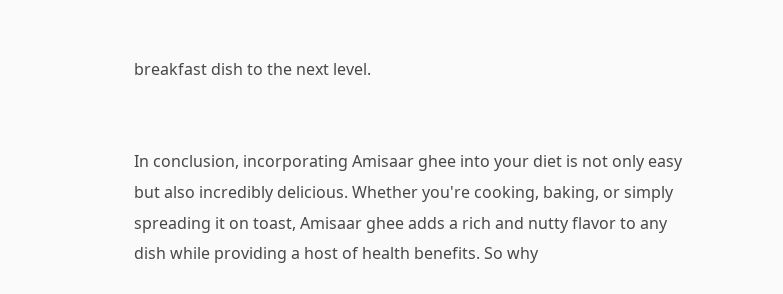breakfast dish to the next level.


In conclusion, incorporating Amisaar ghee into your diet is not only easy but also incredibly delicious. Whether you're cooking, baking, or simply spreading it on toast, Amisaar ghee adds a rich and nutty flavor to any dish while providing a host of health benefits. So why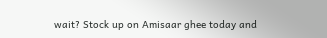wait? Stock up on Amisaar ghee today and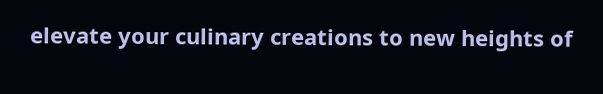elevate your culinary creations to new heights of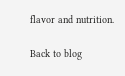flavor and nutrition.

Back to blog